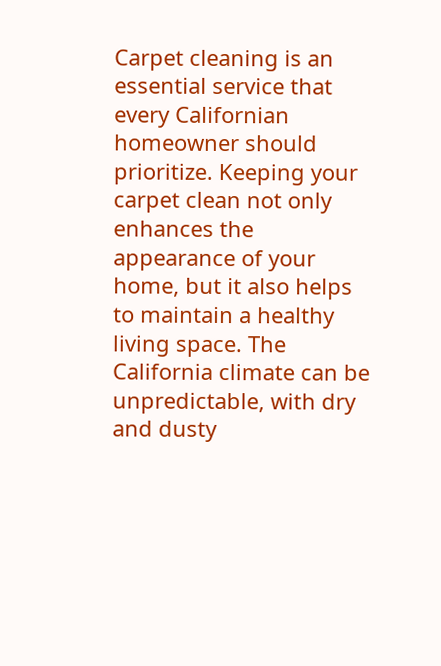Carpet cleaning is an essential service that every Californian homeowner should prioritize. Keeping your carpet clean not only enhances the appearance of your home, but it also helps to maintain a healthy living space. The California climate can be unpredictable, with dry and dusty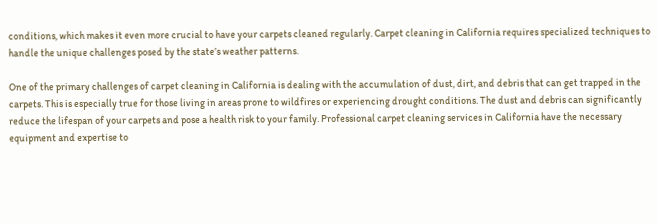conditions, which makes it even more crucial to have your carpets cleaned regularly. Carpet cleaning in California requires specialized techniques to handle the unique challenges posed by the state’s weather patterns.

One of the primary challenges of carpet cleaning in California is dealing with the accumulation of dust, dirt, and debris that can get trapped in the carpets. This is especially true for those living in areas prone to wildfires or experiencing drought conditions. The dust and debris can significantly reduce the lifespan of your carpets and pose a health risk to your family. Professional carpet cleaning services in California have the necessary equipment and expertise to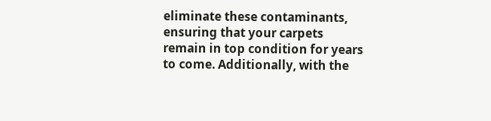eliminate these contaminants, ensuring that your carpets remain in top condition for years to come. Additionally, with the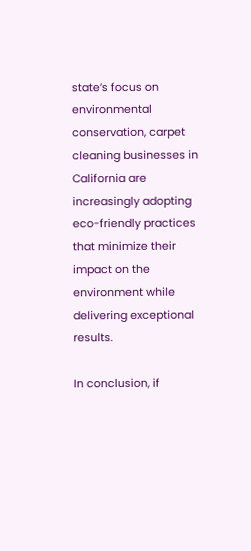state’s focus on environmental conservation, carpet cleaning businesses in California are increasingly adopting eco-friendly practices that minimize their impact on the environment while delivering exceptional results.

In conclusion, if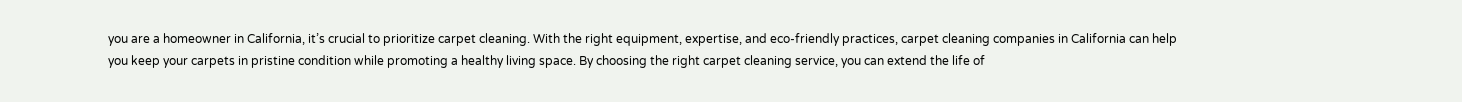you are a homeowner in California, it’s crucial to prioritize carpet cleaning. With the right equipment, expertise, and eco-friendly practices, carpet cleaning companies in California can help you keep your carpets in pristine condition while promoting a healthy living space. By choosing the right carpet cleaning service, you can extend the life of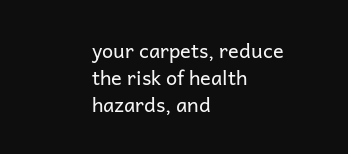your carpets, reduce the risk of health hazards, and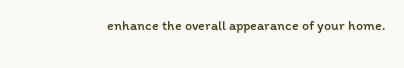enhance the overall appearance of your home.